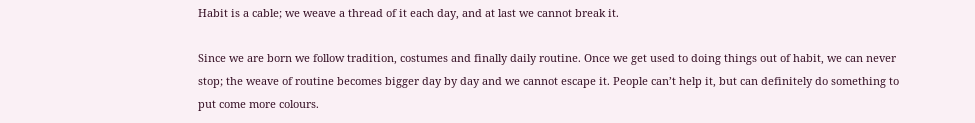Habit is a cable; we weave a thread of it each day, and at last we cannot break it.

Since we are born we follow tradition, costumes and finally daily routine. Once we get used to doing things out of habit, we can never stop; the weave of routine becomes bigger day by day and we cannot escape it. People can’t help it, but can definitely do something to put come more colours.